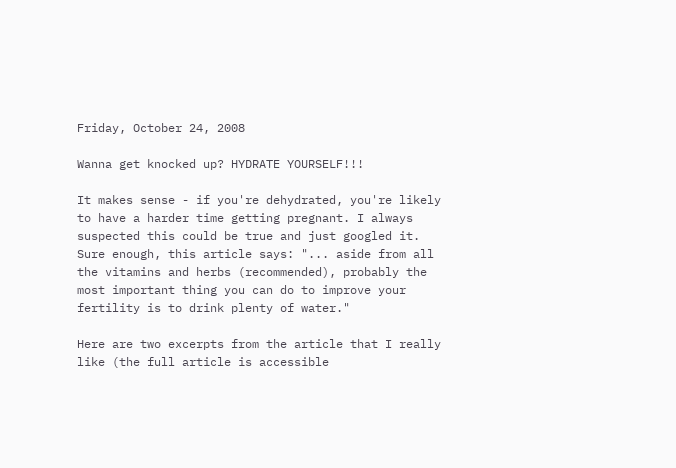Friday, October 24, 2008

Wanna get knocked up? HYDRATE YOURSELF!!!

It makes sense - if you're dehydrated, you're likely to have a harder time getting pregnant. I always suspected this could be true and just googled it. Sure enough, this article says: "... aside from all the vitamins and herbs (recommended), probably the most important thing you can do to improve your fertility is to drink plenty of water."

Here are two excerpts from the article that I really like (the full article is accessible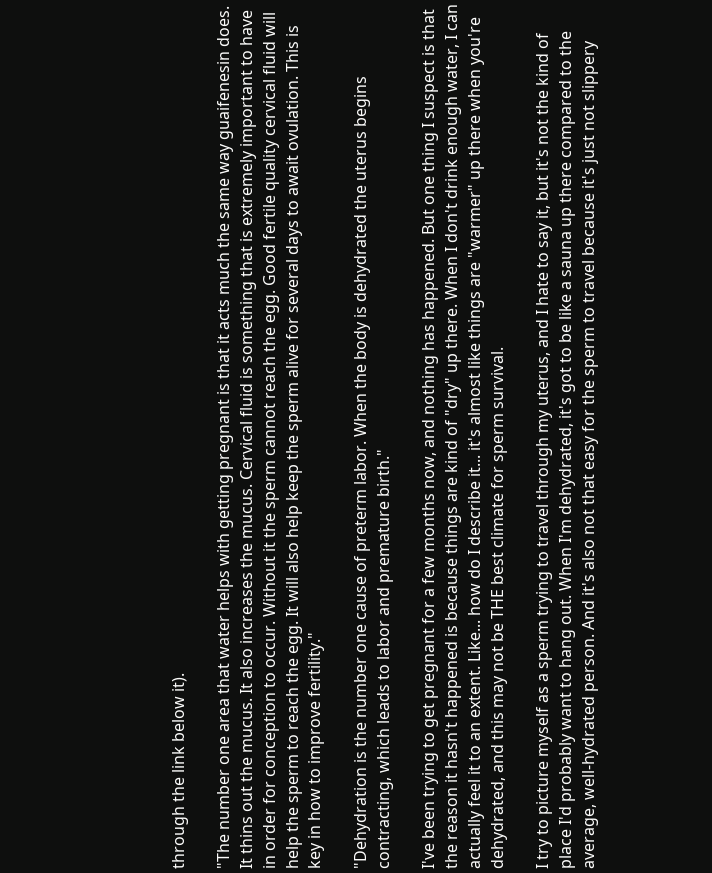through the link below it).

"The number one area that water helps with getting pregnant is that it acts much the same way guaifenesin does. It thins out the mucus. It also increases the mucus. Cervical fluid is something that is extremely important to have in order for conception to occur. Without it the sperm cannot reach the egg. Good fertile quality cervical fluid will help the sperm to reach the egg. It will also help keep the sperm alive for several days to await ovulation. This is key in how to improve fertility."

"Dehydration is the number one cause of preterm labor. When the body is dehydrated the uterus begins contracting, which leads to labor and premature birth."

I've been trying to get pregnant for a few months now, and nothing has happened. But one thing I suspect is that the reason it hasn't happened is because things are kind of "dry" up there. When I don't drink enough water, I can actually feel it to an extent. Like... how do I describe it... it's almost like things are "warmer" up there when you're dehydrated, and this may not be THE best climate for sperm survival.

I try to picture myself as a sperm trying to travel through my uterus, and I hate to say it, but it's not the kind of place I'd probably want to hang out. When I'm dehydrated, it's got to be like a sauna up there compared to the average, well-hydrated person. And it's also not that easy for the sperm to travel because it's just not slippery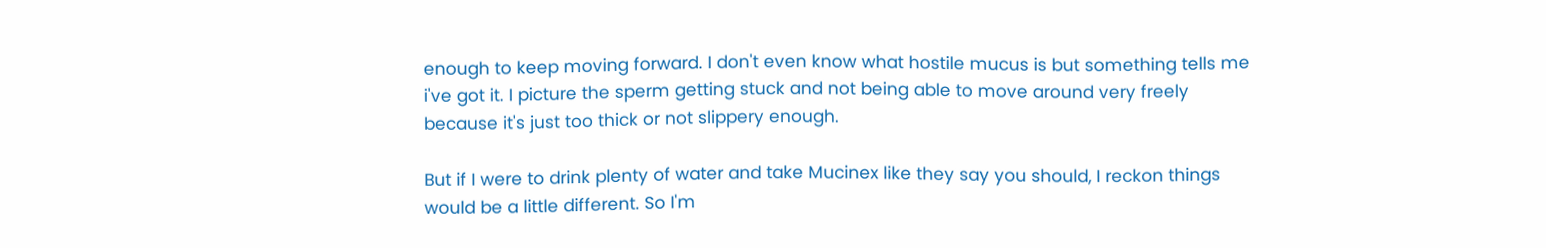enough to keep moving forward. I don't even know what hostile mucus is but something tells me i've got it. I picture the sperm getting stuck and not being able to move around very freely because it's just too thick or not slippery enough.

But if I were to drink plenty of water and take Mucinex like they say you should, I reckon things would be a little different. So I'm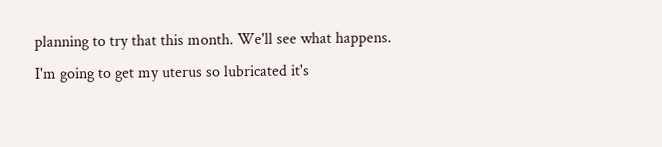planning to try that this month. We'll see what happens. I'm going to get my uterus so lubricated it's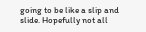going to be like a slip and slide. Hopefully not all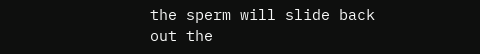the sperm will slide back out the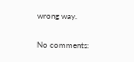wrong way.

No comments: